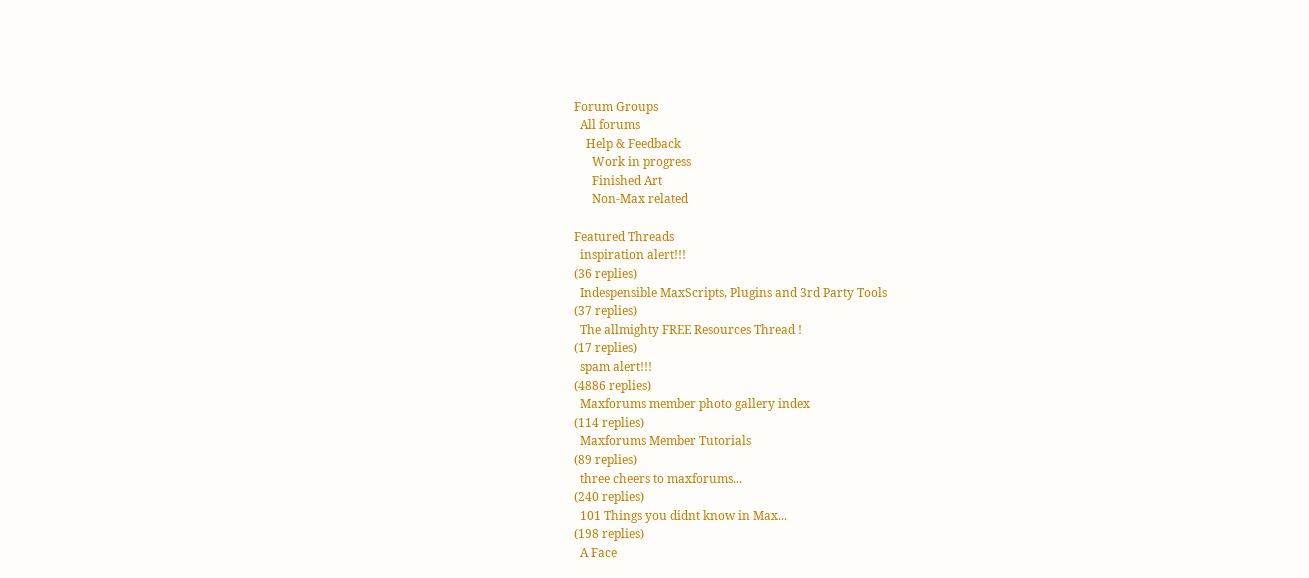Forum Groups
  All forums
    Help & Feedback
      Work in progress
      Finished Art
      Non-Max related

Featured Threads
  inspiration alert!!!
(36 replies)
  Indespensible MaxScripts, Plugins and 3rd Party Tools
(37 replies)
  The allmighty FREE Resources Thread !
(17 replies)
  spam alert!!!
(4886 replies)
  Maxforums member photo gallery index
(114 replies)
  Maxforums Member Tutorials
(89 replies)
  three cheers to maxforums...
(240 replies)
  101 Things you didnt know in Max...
(198 replies)
  A Face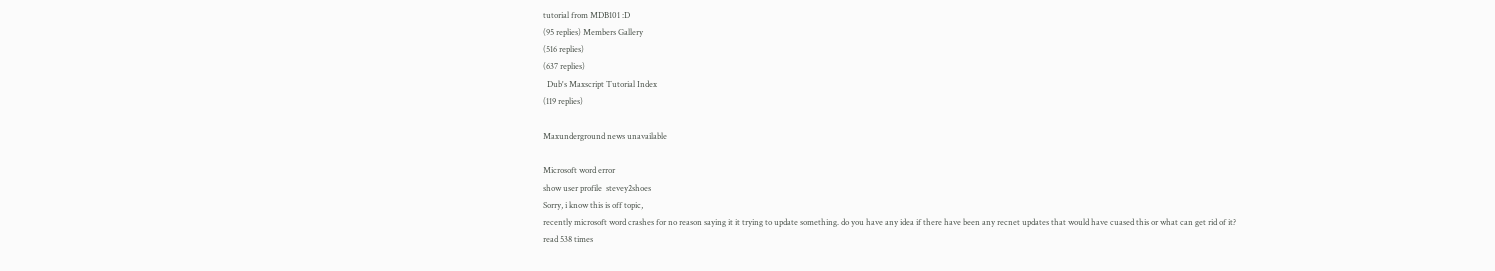tutorial from MDB101 :D
(95 replies) Members Gallery
(516 replies)
(637 replies)
  Dub's Maxscript Tutorial Index
(119 replies)

Maxunderground news unavailable

Microsoft word error
show user profile  stevey2shoes
Sorry, i know this is off topic,
recently microsoft word crashes for no reason saying it it trying to update something. do you have any idea if there have been any recnet updates that would have cuased this or what can get rid of it?
read 538 times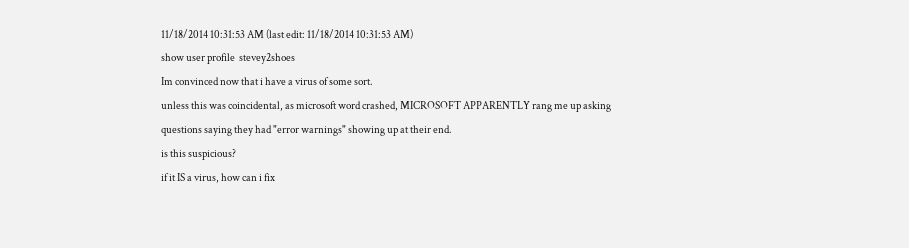11/18/2014 10:31:53 AM (last edit: 11/18/2014 10:31:53 AM)
show user profile  stevey2shoes
Im convinced now that i have a virus of some sort.
unless this was coincidental, as microsoft word crashed, MICROSOFT APPARENTLY rang me up asking questions saying they had "error warnings" showing up at their end.
is this suspicious?
if it IS a virus, how can i fix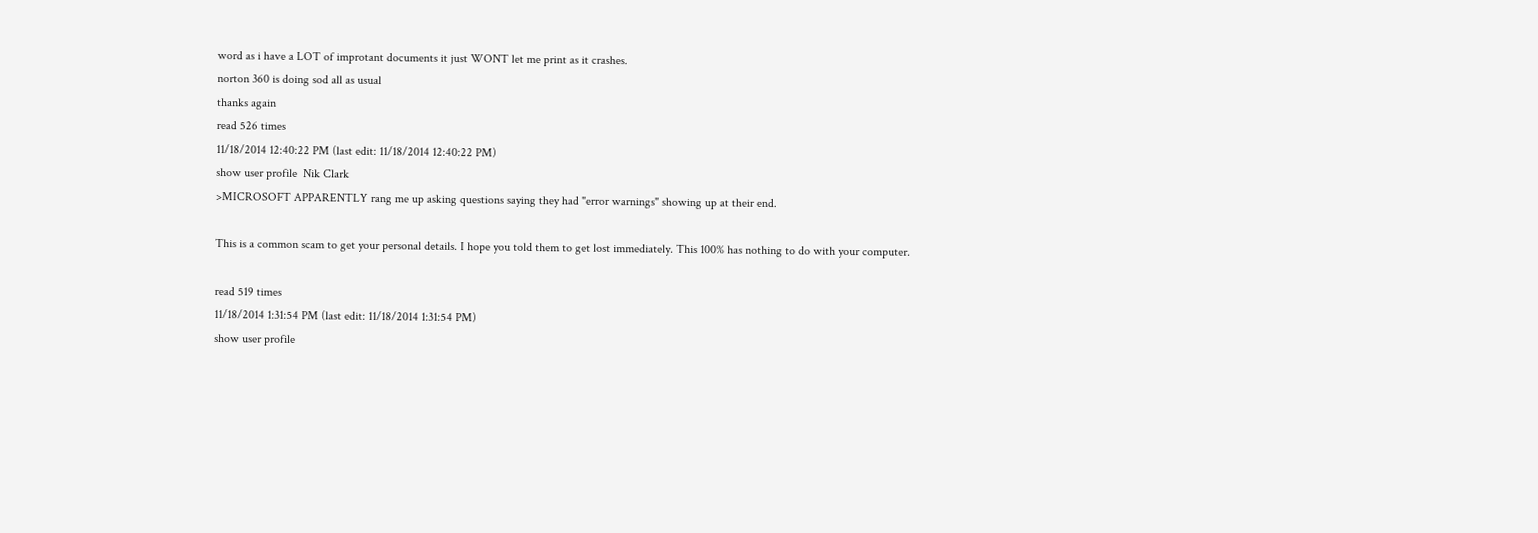word as i have a LOT of improtant documents it just WONT let me print as it crashes.
norton 360 is doing sod all as usual
thanks again
read 526 times
11/18/2014 12:40:22 PM (last edit: 11/18/2014 12:40:22 PM)
show user profile  Nik Clark
>MICROSOFT APPARENTLY rang me up asking questions saying they had "error warnings" showing up at their end.

This is a common scam to get your personal details. I hope you told them to get lost immediately. This 100% has nothing to do with your computer.

read 519 times
11/18/2014 1:31:54 PM (last edit: 11/18/2014 1:31:54 PM)
show user profile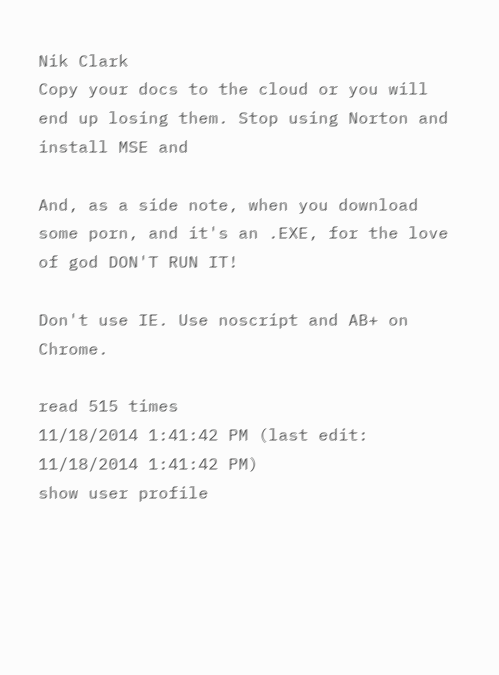Nik Clark
Copy your docs to the cloud or you will end up losing them. Stop using Norton and install MSE and

And, as a side note, when you download some porn, and it's an .EXE, for the love of god DON'T RUN IT!

Don't use IE. Use noscript and AB+ on Chrome.

read 515 times
11/18/2014 1:41:42 PM (last edit: 11/18/2014 1:41:42 PM)
show user profile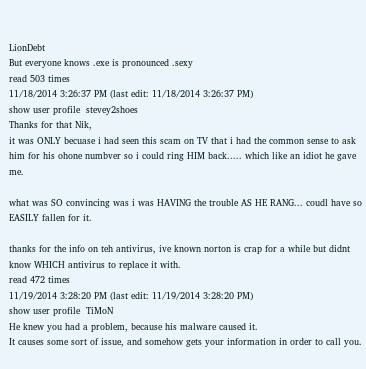LionDebt
But everyone knows .exe is pronounced .sexy
read 503 times
11/18/2014 3:26:37 PM (last edit: 11/18/2014 3:26:37 PM)
show user profile  stevey2shoes
Thanks for that Nik,
it was ONLY becuase i had seen this scam on TV that i had the common sense to ask him for his ohone numbver so i could ring HIM back..... which like an idiot he gave me.

what was SO convincing was i was HAVING the trouble AS HE RANG... coudl have so EASILY fallen for it.

thanks for the info on teh antivirus, ive known norton is crap for a while but didnt know WHICH antivirus to replace it with.
read 472 times
11/19/2014 3:28:20 PM (last edit: 11/19/2014 3:28:20 PM)
show user profile  TiMoN
He knew you had a problem, because his malware caused it.
It causes some sort of issue, and somehow gets your information in order to call you.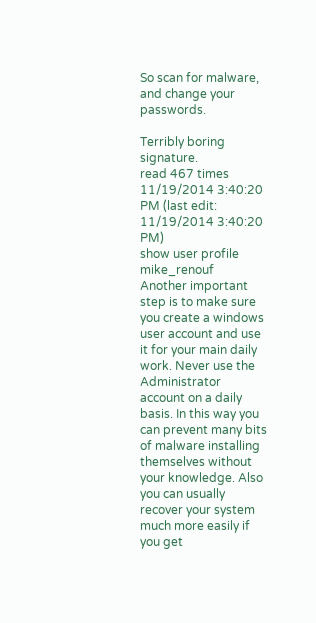So scan for malware, and change your passwords.

Terribly boring signature.
read 467 times
11/19/2014 3:40:20 PM (last edit: 11/19/2014 3:40:20 PM)
show user profile  mike_renouf
Another important step is to make sure you create a windows user account and use it for your main daily work. Never use the Administrator account on a daily basis. In this way you can prevent many bits of malware installing themselves without your knowledge. Also you can usually recover your system much more easily if you get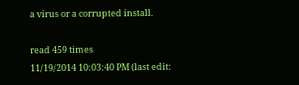a virus or a corrupted install.

read 459 times
11/19/2014 10:03:40 PM (last edit: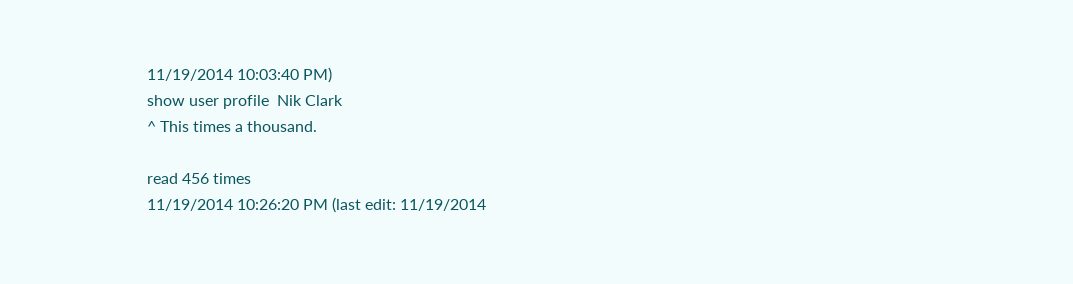11/19/2014 10:03:40 PM)
show user profile  Nik Clark
^ This times a thousand.

read 456 times
11/19/2014 10:26:20 PM (last edit: 11/19/2014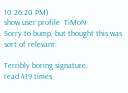10:26:20 PM)
show user profile  TiMoN
Sorry to bump, but thought this was sort of relevant:

Terribly boring signature.
read 419 times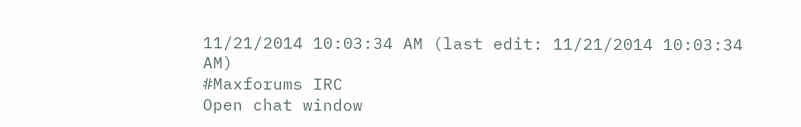11/21/2014 10:03:34 AM (last edit: 11/21/2014 10:03:34 AM)
#Maxforums IRC
Open chat window